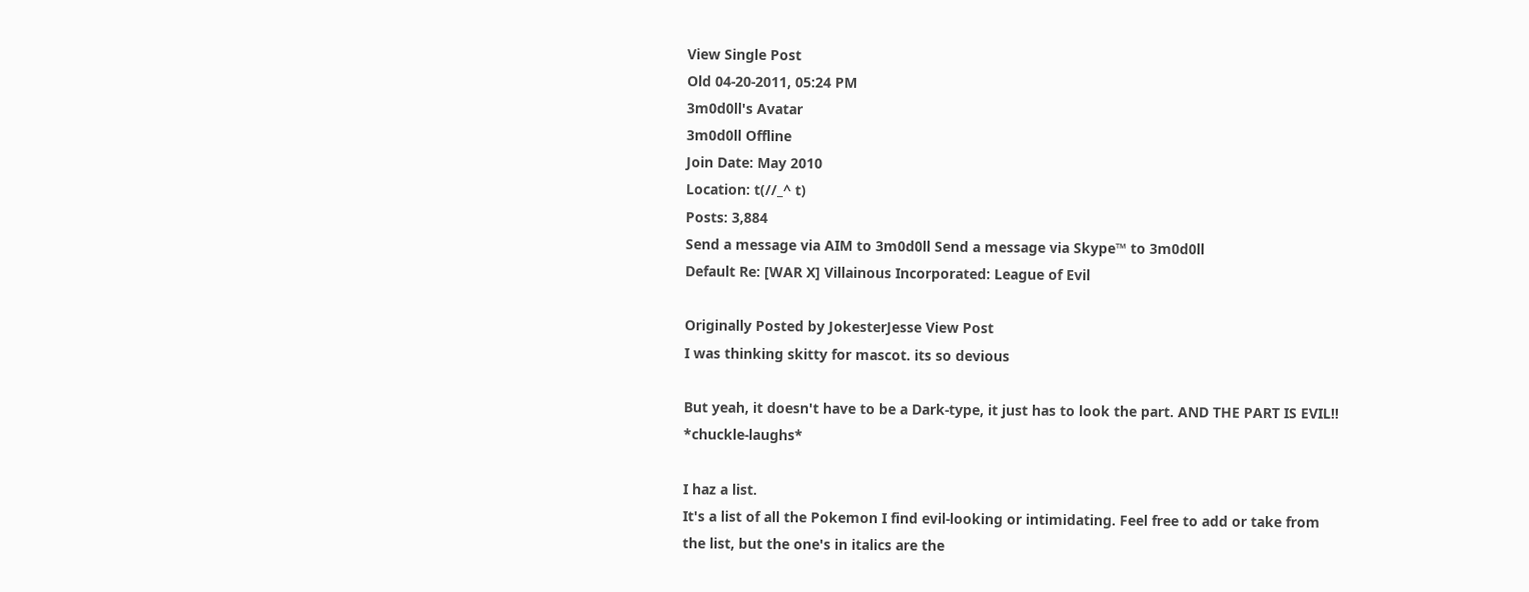View Single Post
Old 04-20-2011, 05:24 PM
3m0d0ll's Avatar
3m0d0ll Offline
Join Date: May 2010
Location: t(//_^ t)
Posts: 3,884
Send a message via AIM to 3m0d0ll Send a message via Skype™ to 3m0d0ll
Default Re: [WAR X] Villainous Incorporated: League of Evil

Originally Posted by JokesterJesse View Post
I was thinking skitty for mascot. its so devious

But yeah, it doesn't have to be a Dark-type, it just has to look the part. AND THE PART IS EVIL!! *chuckle-laughs*

I haz a list.
It's a list of all the Pokemon I find evil-looking or intimidating. Feel free to add or take from the list, but the one's in italics are the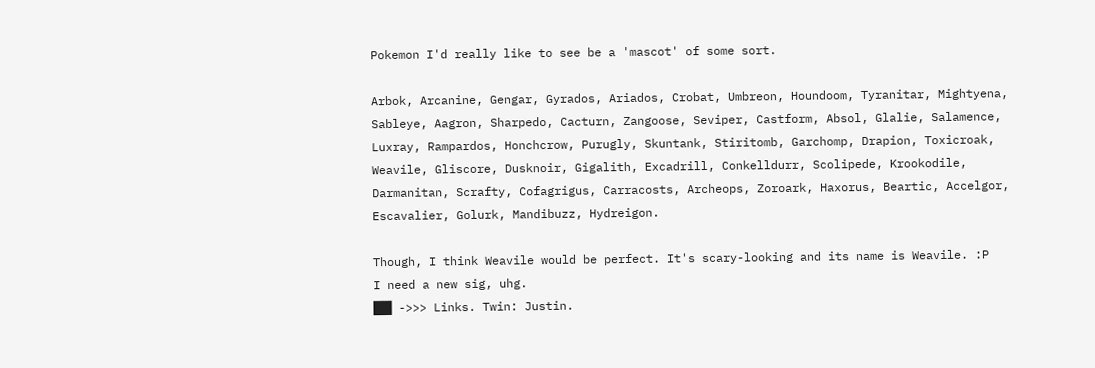Pokemon I'd really like to see be a 'mascot' of some sort.

Arbok, Arcanine, Gengar, Gyrados, Ariados, Crobat, Umbreon, Houndoom, Tyranitar, Mightyena, Sableye, Aagron, Sharpedo, Cacturn, Zangoose, Seviper, Castform, Absol, Glalie, Salamence, Luxray, Rampardos, Honchcrow, Purugly, Skuntank, Stiritomb, Garchomp, Drapion, Toxicroak, Weavile, Gliscore, Dusknoir, Gigalith, Excadrill, Conkelldurr, Scolipede, Krookodile, Darmanitan, Scrafty, Cofagrigus, Carracosts, Archeops, Zoroark, Haxorus, Beartic, Accelgor, Escavalier, Golurk, Mandibuzz, Hydreigon.

Though, I think Weavile would be perfect. It's scary-looking and its name is Weavile. :P
I need a new sig, uhg.
██ ->>> Links. Twin: Justin.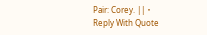Pair: Corey. ||・
Reply With Quote